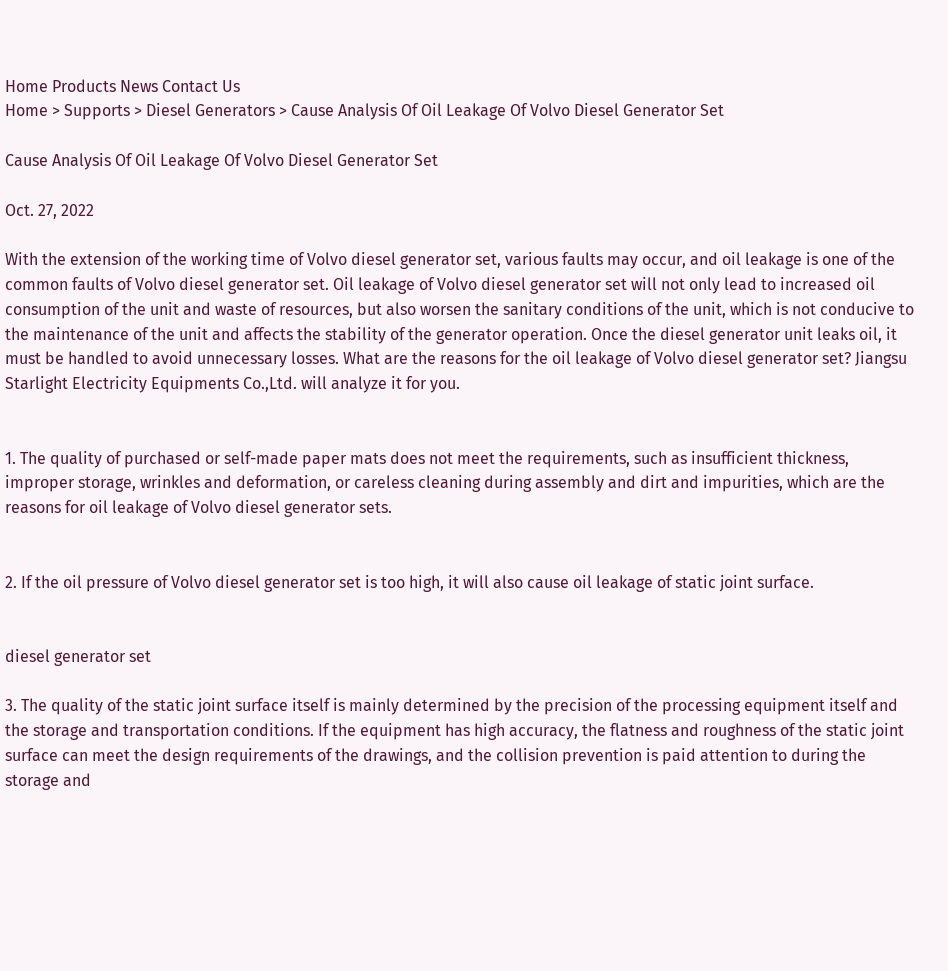Home Products News Contact Us
Home > Supports > Diesel Generators > Cause Analysis Of Oil Leakage Of Volvo Diesel Generator Set

Cause Analysis Of Oil Leakage Of Volvo Diesel Generator Set

Oct. 27, 2022

With the extension of the working time of Volvo diesel generator set, various faults may occur, and oil leakage is one of the common faults of Volvo diesel generator set. Oil leakage of Volvo diesel generator set will not only lead to increased oil consumption of the unit and waste of resources, but also worsen the sanitary conditions of the unit, which is not conducive to the maintenance of the unit and affects the stability of the generator operation. Once the diesel generator unit leaks oil, it must be handled to avoid unnecessary losses. What are the reasons for the oil leakage of Volvo diesel generator set? Jiangsu Starlight Electricity Equipments Co.,Ltd. will analyze it for you.


1. The quality of purchased or self-made paper mats does not meet the requirements, such as insufficient thickness, improper storage, wrinkles and deformation, or careless cleaning during assembly and dirt and impurities, which are the reasons for oil leakage of Volvo diesel generator sets.


2. If the oil pressure of Volvo diesel generator set is too high, it will also cause oil leakage of static joint surface.


diesel generator set

3. The quality of the static joint surface itself is mainly determined by the precision of the processing equipment itself and the storage and transportation conditions. If the equipment has high accuracy, the flatness and roughness of the static joint surface can meet the design requirements of the drawings, and the collision prevention is paid attention to during the storage and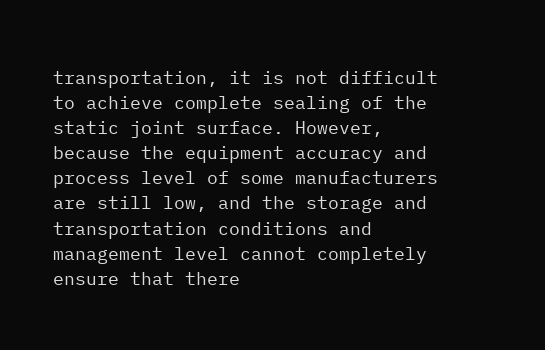transportation, it is not difficult to achieve complete sealing of the static joint surface. However, because the equipment accuracy and process level of some manufacturers are still low, and the storage and transportation conditions and management level cannot completely ensure that there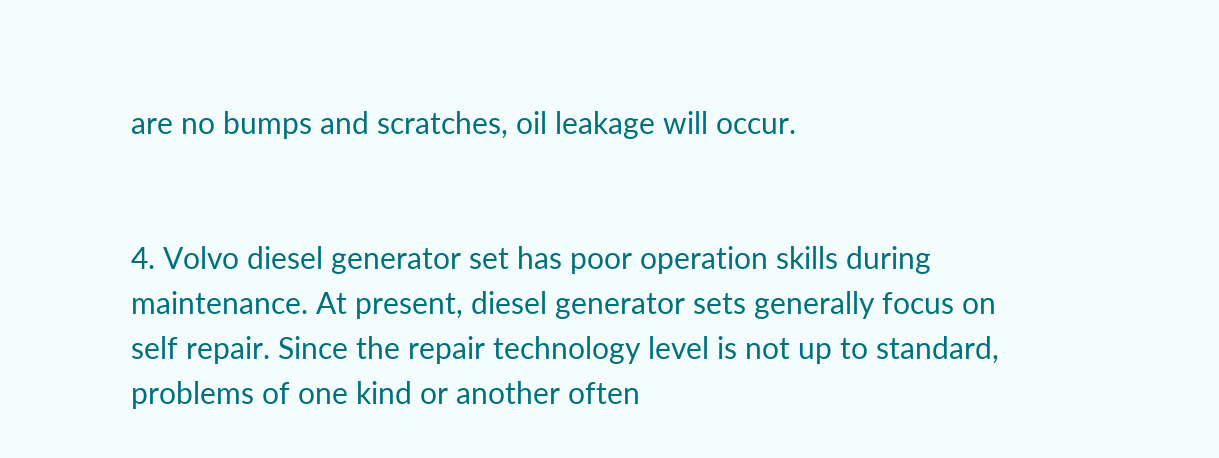are no bumps and scratches, oil leakage will occur.


4. Volvo diesel generator set has poor operation skills during maintenance. At present, diesel generator sets generally focus on self repair. Since the repair technology level is not up to standard, problems of one kind or another often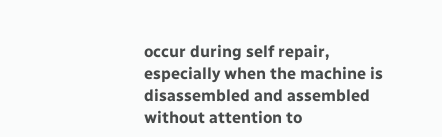occur during self repair, especially when the machine is disassembled and assembled without attention to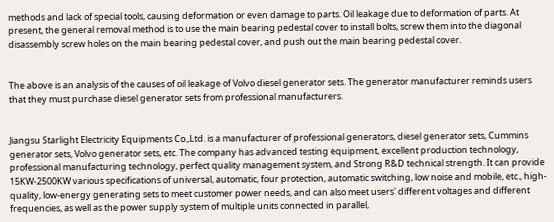methods and lack of special tools, causing deformation or even damage to parts. Oil leakage due to deformation of parts. At present, the general removal method is to use the main bearing pedestal cover to install bolts, screw them into the diagonal disassembly screw holes on the main bearing pedestal cover, and push out the main bearing pedestal cover.


The above is an analysis of the causes of oil leakage of Volvo diesel generator sets. The generator manufacturer reminds users that they must purchase diesel generator sets from professional manufacturers.


Jiangsu Starlight Electricity Equipments Co.,Ltd. is a manufacturer of professional generators, diesel generator sets, Cummins generator sets, Volvo generator sets, etc. The company has advanced testing equipment, excellent production technology, professional manufacturing technology, perfect quality management system, and Strong R&D technical strength. It can provide 15KW-2500KW various specifications of universal, automatic, four protection, automatic switching, low noise and mobile, etc., high-quality, low-energy generating sets to meet customer power needs, and can also meet users' different voltages and different frequencies, as well as the power supply system of multiple units connected in parallel,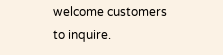welcome customers to inquire.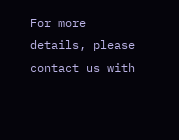For more details, please contact us with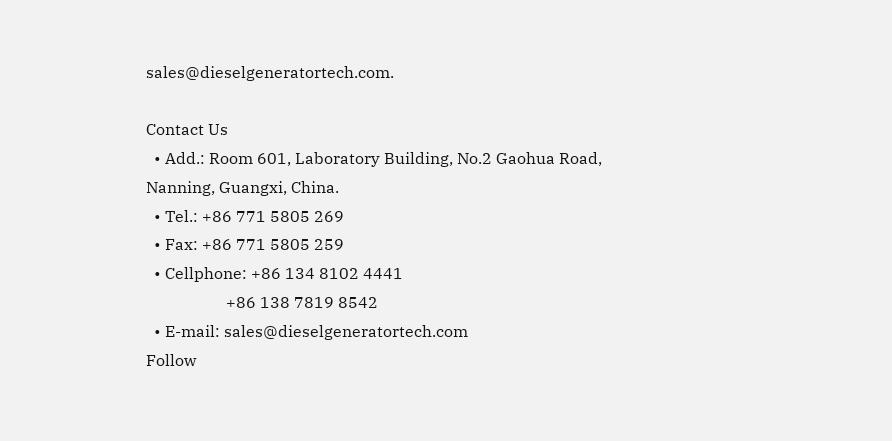sales@dieselgeneratortech.com.

Contact Us
  • Add.: Room 601, Laboratory Building, No.2 Gaohua Road, Nanning, Guangxi, China.
  • Tel.: +86 771 5805 269
  • Fax: +86 771 5805 259
  • Cellphone: +86 134 8102 4441
                    +86 138 7819 8542
  • E-mail: sales@dieselgeneratortech.com
Follow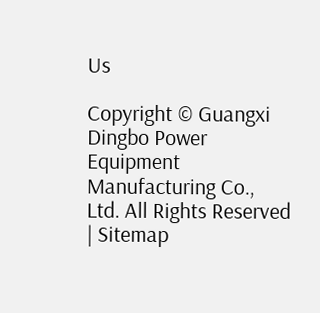Us

Copyright © Guangxi Dingbo Power Equipment Manufacturing Co., Ltd. All Rights Reserved | Sitemap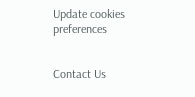Update cookies preferences


Contact Us